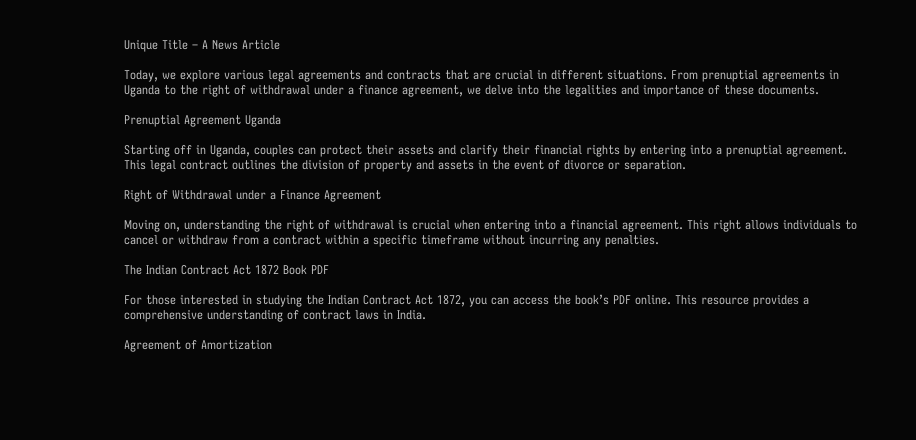Unique Title – A News Article

Today, we explore various legal agreements and contracts that are crucial in different situations. From prenuptial agreements in Uganda to the right of withdrawal under a finance agreement, we delve into the legalities and importance of these documents.

Prenuptial Agreement Uganda

Starting off in Uganda, couples can protect their assets and clarify their financial rights by entering into a prenuptial agreement. This legal contract outlines the division of property and assets in the event of divorce or separation.

Right of Withdrawal under a Finance Agreement

Moving on, understanding the right of withdrawal is crucial when entering into a financial agreement. This right allows individuals to cancel or withdraw from a contract within a specific timeframe without incurring any penalties.

The Indian Contract Act 1872 Book PDF

For those interested in studying the Indian Contract Act 1872, you can access the book’s PDF online. This resource provides a comprehensive understanding of contract laws in India.

Agreement of Amortization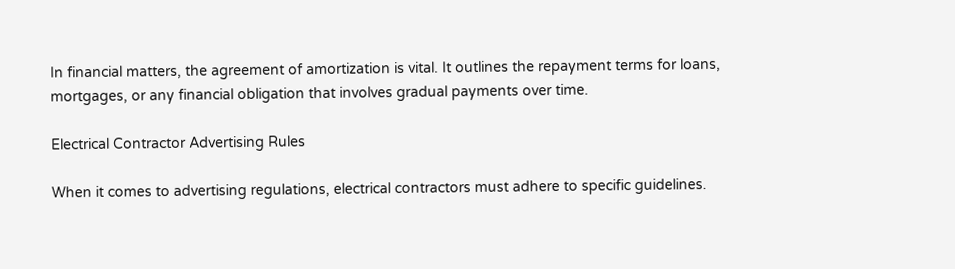In financial matters, the agreement of amortization is vital. It outlines the repayment terms for loans, mortgages, or any financial obligation that involves gradual payments over time.

Electrical Contractor Advertising Rules

When it comes to advertising regulations, electrical contractors must adhere to specific guidelines.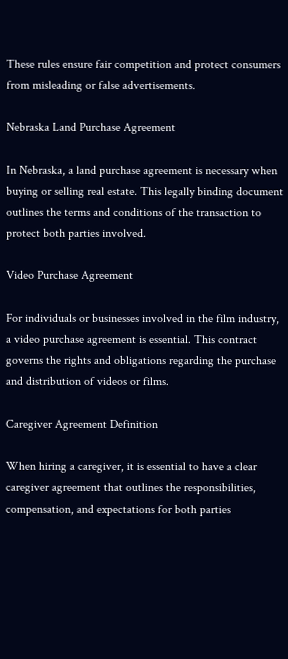These rules ensure fair competition and protect consumers from misleading or false advertisements.

Nebraska Land Purchase Agreement

In Nebraska, a land purchase agreement is necessary when buying or selling real estate. This legally binding document outlines the terms and conditions of the transaction to protect both parties involved.

Video Purchase Agreement

For individuals or businesses involved in the film industry, a video purchase agreement is essential. This contract governs the rights and obligations regarding the purchase and distribution of videos or films.

Caregiver Agreement Definition

When hiring a caregiver, it is essential to have a clear caregiver agreement that outlines the responsibilities, compensation, and expectations for both parties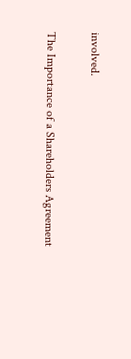involved.

The Importance of a Shareholders Agreement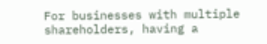For businesses with multiple shareholders, having a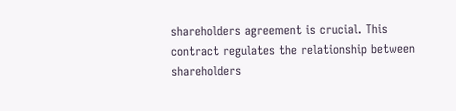shareholders agreement is crucial. This contract regulates the relationship between shareholders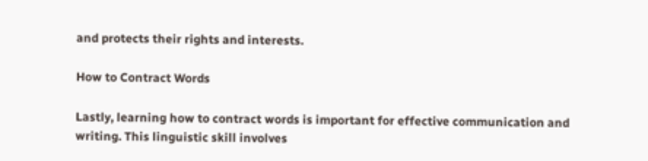and protects their rights and interests.

How to Contract Words

Lastly, learning how to contract words is important for effective communication and writing. This linguistic skill involves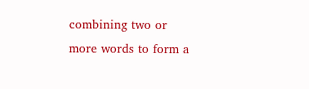combining two or more words to form a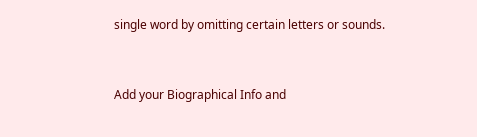single word by omitting certain letters or sounds.


Add your Biographical Info and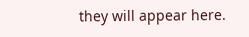they will appear here.